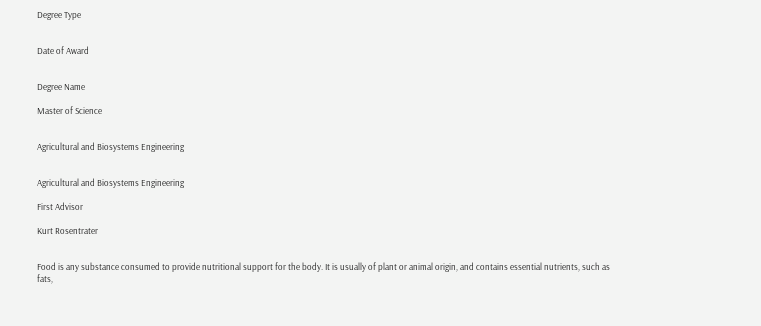Degree Type


Date of Award


Degree Name

Master of Science


Agricultural and Biosystems Engineering


Agricultural and Biosystems Engineering

First Advisor

Kurt Rosentrater


Food is any substance consumed to provide nutritional support for the body. It is usually of plant or animal origin, and contains essential nutrients, such as fats,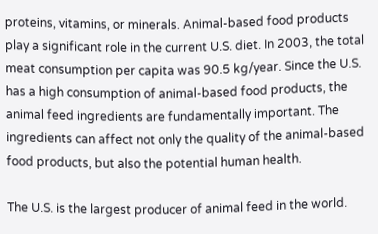proteins, vitamins, or minerals. Animal-based food products play a significant role in the current U.S. diet. In 2003, the total meat consumption per capita was 90.5 kg/year. Since the U.S. has a high consumption of animal-based food products, the animal feed ingredients are fundamentally important. The ingredients can affect not only the quality of the animal-based food products, but also the potential human health.

The U.S. is the largest producer of animal feed in the world.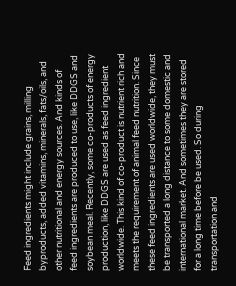Feed ingredients might include grains, milling byproducts, added vitamins, minerals, fats/oils, and other nutritional and energy sources. And kinds of feed ingredients are produced to use, like DDGS and soybean meal. Recently, some co-products of energy production, like DDGS are used as feed ingredient worldwide. This kind of co-product is nutrient rich and meets the requirement of animal feed nutrition. Since these feed ingredients are used worldwide, they must be transported a long distance to some domestic and international market. And sometimes they are stored for a long time before be used. So during transportation and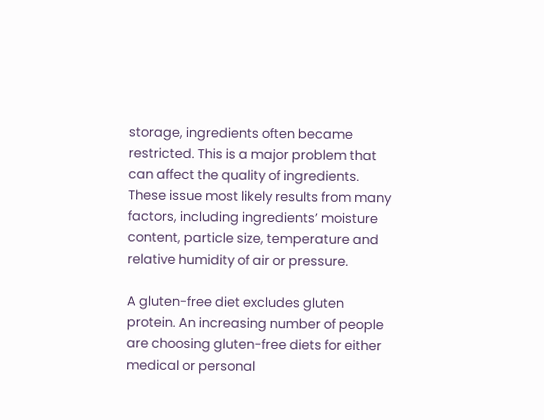storage, ingredients often became restricted. This is a major problem that can affect the quality of ingredients. These issue most likely results from many factors, including ingredients’ moisture content, particle size, temperature and relative humidity of air or pressure.

A gluten-free diet excludes gluten protein. An increasing number of people are choosing gluten-free diets for either medical or personal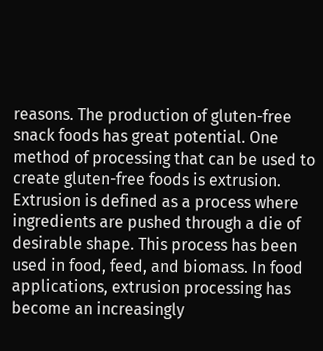reasons. The production of gluten-free snack foods has great potential. One method of processing that can be used to create gluten-free foods is extrusion. Extrusion is defined as a process where ingredients are pushed through a die of desirable shape. This process has been used in food, feed, and biomass. In food applications, extrusion processing has become an increasingly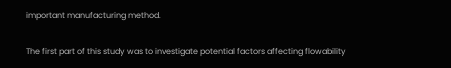important manufacturing method.

The first part of this study was to investigate potential factors affecting flowability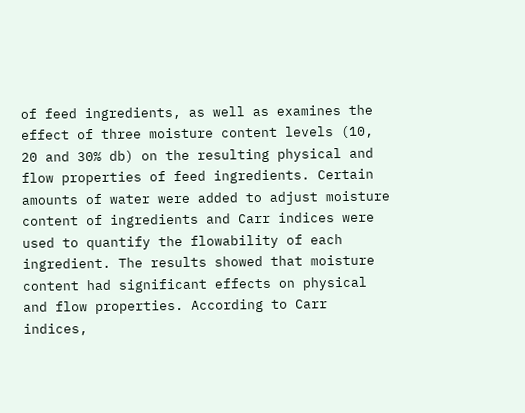of feed ingredients, as well as examines the effect of three moisture content levels (10, 20 and 30% db) on the resulting physical and flow properties of feed ingredients. Certain amounts of water were added to adjust moisture content of ingredients and Carr indices were used to quantify the flowability of each ingredient. The results showed that moisture content had significant effects on physical and flow properties. According to Carr indices,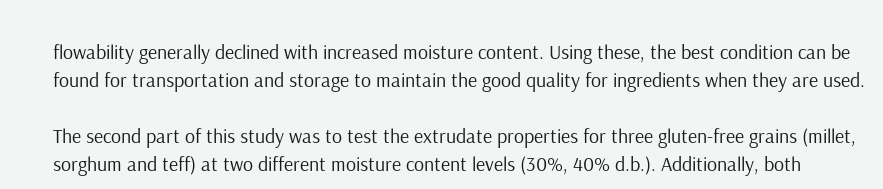flowability generally declined with increased moisture content. Using these, the best condition can be found for transportation and storage to maintain the good quality for ingredients when they are used.

The second part of this study was to test the extrudate properties for three gluten-free grains (millet, sorghum and teff) at two different moisture content levels (30%, 40% d.b.). Additionally, both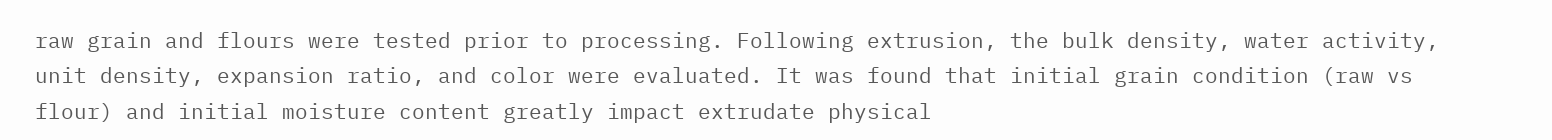raw grain and flours were tested prior to processing. Following extrusion, the bulk density, water activity, unit density, expansion ratio, and color were evaluated. It was found that initial grain condition (raw vs flour) and initial moisture content greatly impact extrudate physical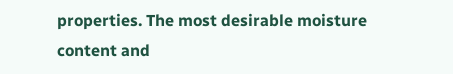properties. The most desirable moisture content and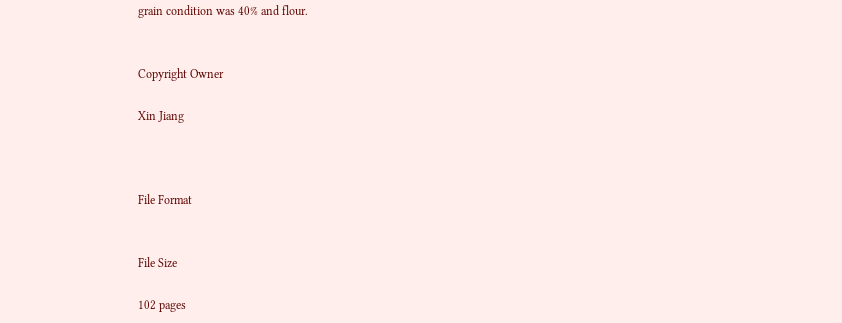grain condition was 40% and flour.


Copyright Owner

Xin Jiang



File Format


File Size

102 pages